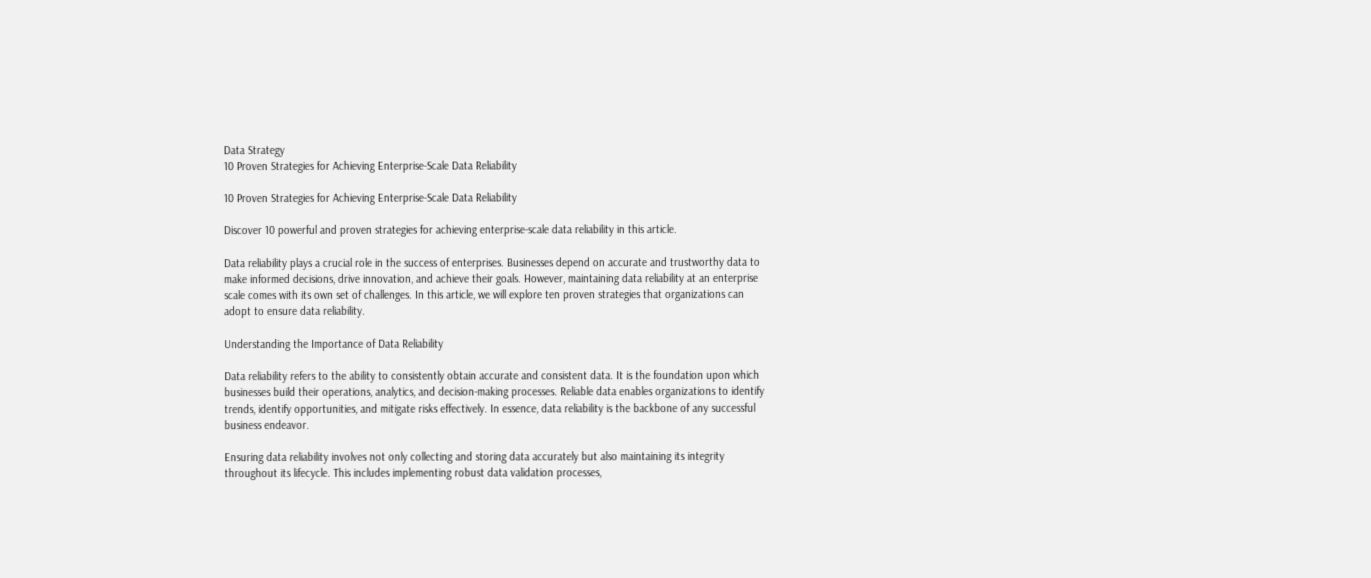Data Strategy
10 Proven Strategies for Achieving Enterprise-Scale Data Reliability

10 Proven Strategies for Achieving Enterprise-Scale Data Reliability

Discover 10 powerful and proven strategies for achieving enterprise-scale data reliability in this article.

Data reliability plays a crucial role in the success of enterprises. Businesses depend on accurate and trustworthy data to make informed decisions, drive innovation, and achieve their goals. However, maintaining data reliability at an enterprise scale comes with its own set of challenges. In this article, we will explore ten proven strategies that organizations can adopt to ensure data reliability.

Understanding the Importance of Data Reliability

Data reliability refers to the ability to consistently obtain accurate and consistent data. It is the foundation upon which businesses build their operations, analytics, and decision-making processes. Reliable data enables organizations to identify trends, identify opportunities, and mitigate risks effectively. In essence, data reliability is the backbone of any successful business endeavor.

Ensuring data reliability involves not only collecting and storing data accurately but also maintaining its integrity throughout its lifecycle. This includes implementing robust data validation processes,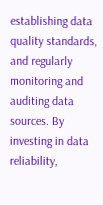establishing data quality standards, and regularly monitoring and auditing data sources. By investing in data reliability,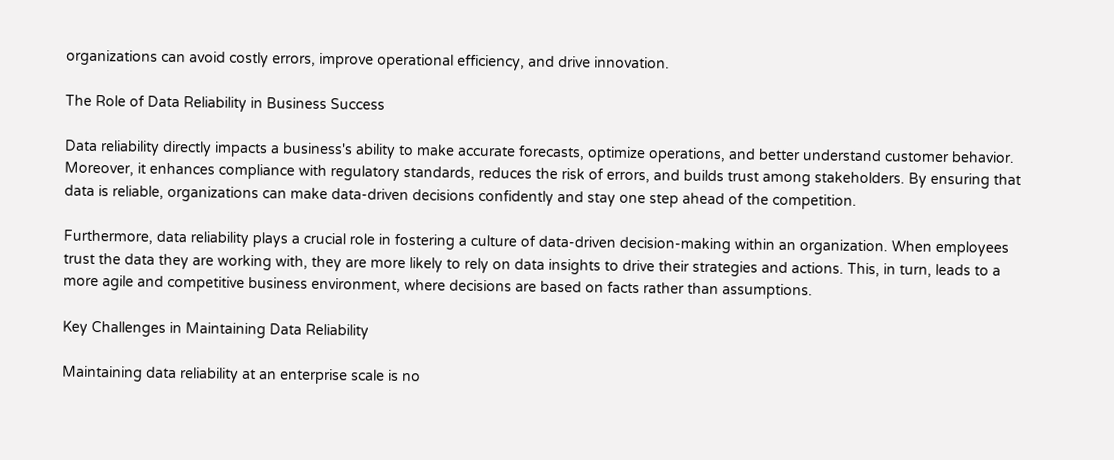organizations can avoid costly errors, improve operational efficiency, and drive innovation.

The Role of Data Reliability in Business Success

Data reliability directly impacts a business's ability to make accurate forecasts, optimize operations, and better understand customer behavior. Moreover, it enhances compliance with regulatory standards, reduces the risk of errors, and builds trust among stakeholders. By ensuring that data is reliable, organizations can make data-driven decisions confidently and stay one step ahead of the competition.

Furthermore, data reliability plays a crucial role in fostering a culture of data-driven decision-making within an organization. When employees trust the data they are working with, they are more likely to rely on data insights to drive their strategies and actions. This, in turn, leads to a more agile and competitive business environment, where decisions are based on facts rather than assumptions.

Key Challenges in Maintaining Data Reliability

Maintaining data reliability at an enterprise scale is no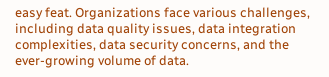easy feat. Organizations face various challenges, including data quality issues, data integration complexities, data security concerns, and the ever-growing volume of data.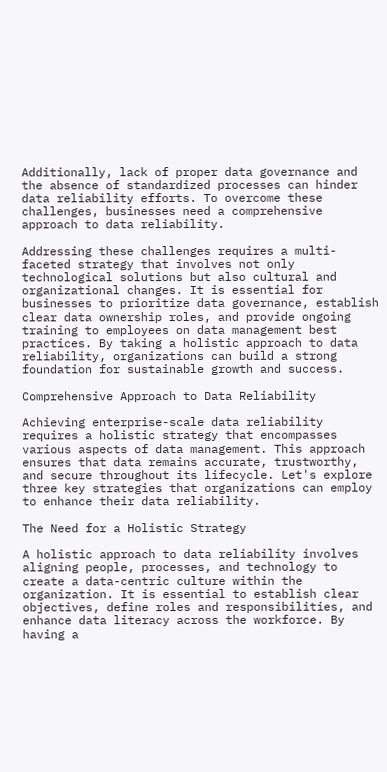Additionally, lack of proper data governance and the absence of standardized processes can hinder data reliability efforts. To overcome these challenges, businesses need a comprehensive approach to data reliability.

Addressing these challenges requires a multi-faceted strategy that involves not only technological solutions but also cultural and organizational changes. It is essential for businesses to prioritize data governance, establish clear data ownership roles, and provide ongoing training to employees on data management best practices. By taking a holistic approach to data reliability, organizations can build a strong foundation for sustainable growth and success.

Comprehensive Approach to Data Reliability

Achieving enterprise-scale data reliability requires a holistic strategy that encompasses various aspects of data management. This approach ensures that data remains accurate, trustworthy, and secure throughout its lifecycle. Let's explore three key strategies that organizations can employ to enhance their data reliability.

The Need for a Holistic Strategy

A holistic approach to data reliability involves aligning people, processes, and technology to create a data-centric culture within the organization. It is essential to establish clear objectives, define roles and responsibilities, and enhance data literacy across the workforce. By having a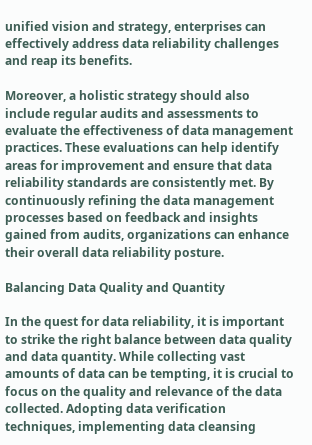unified vision and strategy, enterprises can effectively address data reliability challenges and reap its benefits.

Moreover, a holistic strategy should also include regular audits and assessments to evaluate the effectiveness of data management practices. These evaluations can help identify areas for improvement and ensure that data reliability standards are consistently met. By continuously refining the data management processes based on feedback and insights gained from audits, organizations can enhance their overall data reliability posture.

Balancing Data Quality and Quantity

In the quest for data reliability, it is important to strike the right balance between data quality and data quantity. While collecting vast amounts of data can be tempting, it is crucial to focus on the quality and relevance of the data collected. Adopting data verification techniques, implementing data cleansing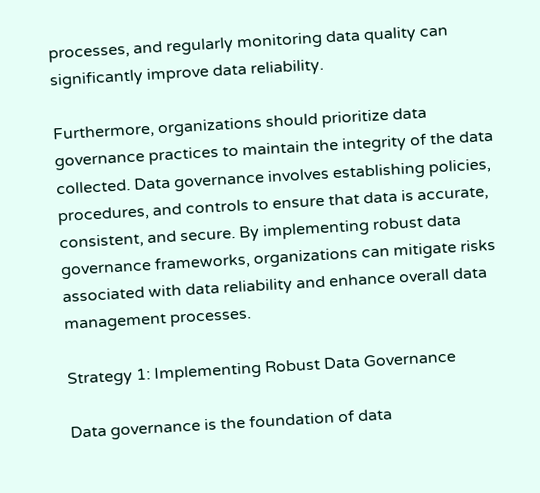processes, and regularly monitoring data quality can significantly improve data reliability.

Furthermore, organizations should prioritize data governance practices to maintain the integrity of the data collected. Data governance involves establishing policies, procedures, and controls to ensure that data is accurate, consistent, and secure. By implementing robust data governance frameworks, organizations can mitigate risks associated with data reliability and enhance overall data management processes.

Strategy 1: Implementing Robust Data Governance

Data governance is the foundation of data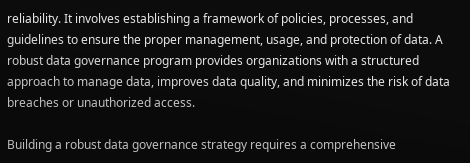reliability. It involves establishing a framework of policies, processes, and guidelines to ensure the proper management, usage, and protection of data. A robust data governance program provides organizations with a structured approach to manage data, improves data quality, and minimizes the risk of data breaches or unauthorized access.

Building a robust data governance strategy requires a comprehensive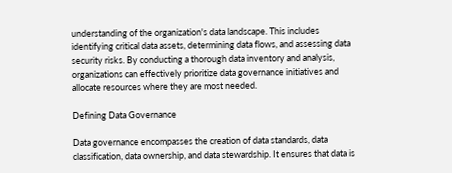understanding of the organization's data landscape. This includes identifying critical data assets, determining data flows, and assessing data security risks. By conducting a thorough data inventory and analysis, organizations can effectively prioritize data governance initiatives and allocate resources where they are most needed.

Defining Data Governance

Data governance encompasses the creation of data standards, data classification, data ownership, and data stewardship. It ensures that data is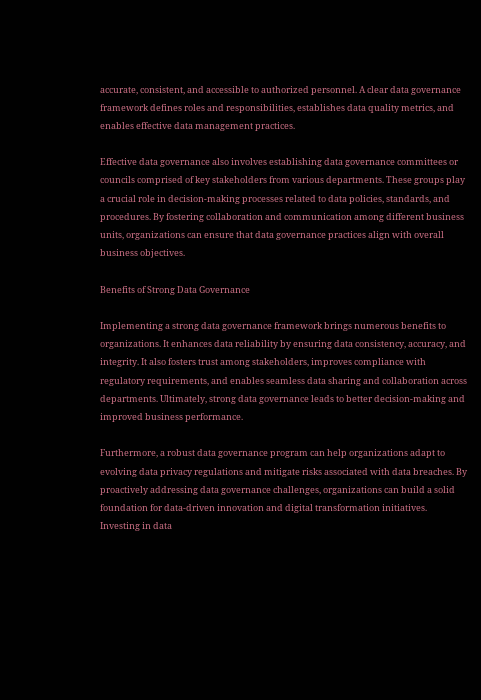accurate, consistent, and accessible to authorized personnel. A clear data governance framework defines roles and responsibilities, establishes data quality metrics, and enables effective data management practices.

Effective data governance also involves establishing data governance committees or councils comprised of key stakeholders from various departments. These groups play a crucial role in decision-making processes related to data policies, standards, and procedures. By fostering collaboration and communication among different business units, organizations can ensure that data governance practices align with overall business objectives.

Benefits of Strong Data Governance

Implementing a strong data governance framework brings numerous benefits to organizations. It enhances data reliability by ensuring data consistency, accuracy, and integrity. It also fosters trust among stakeholders, improves compliance with regulatory requirements, and enables seamless data sharing and collaboration across departments. Ultimately, strong data governance leads to better decision-making and improved business performance.

Furthermore, a robust data governance program can help organizations adapt to evolving data privacy regulations and mitigate risks associated with data breaches. By proactively addressing data governance challenges, organizations can build a solid foundation for data-driven innovation and digital transformation initiatives. Investing in data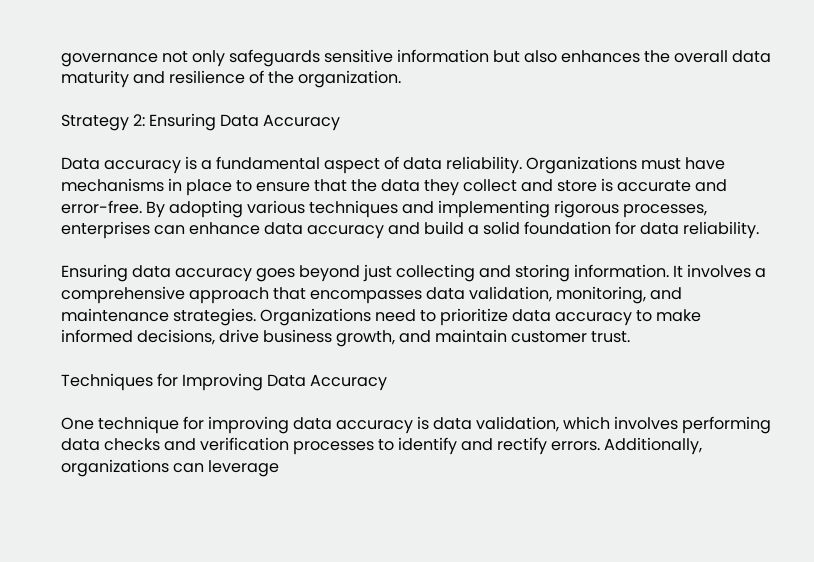governance not only safeguards sensitive information but also enhances the overall data maturity and resilience of the organization.

Strategy 2: Ensuring Data Accuracy

Data accuracy is a fundamental aspect of data reliability. Organizations must have mechanisms in place to ensure that the data they collect and store is accurate and error-free. By adopting various techniques and implementing rigorous processes, enterprises can enhance data accuracy and build a solid foundation for data reliability.

Ensuring data accuracy goes beyond just collecting and storing information. It involves a comprehensive approach that encompasses data validation, monitoring, and maintenance strategies. Organizations need to prioritize data accuracy to make informed decisions, drive business growth, and maintain customer trust.

Techniques for Improving Data Accuracy

One technique for improving data accuracy is data validation, which involves performing data checks and verification processes to identify and rectify errors. Additionally, organizations can leverage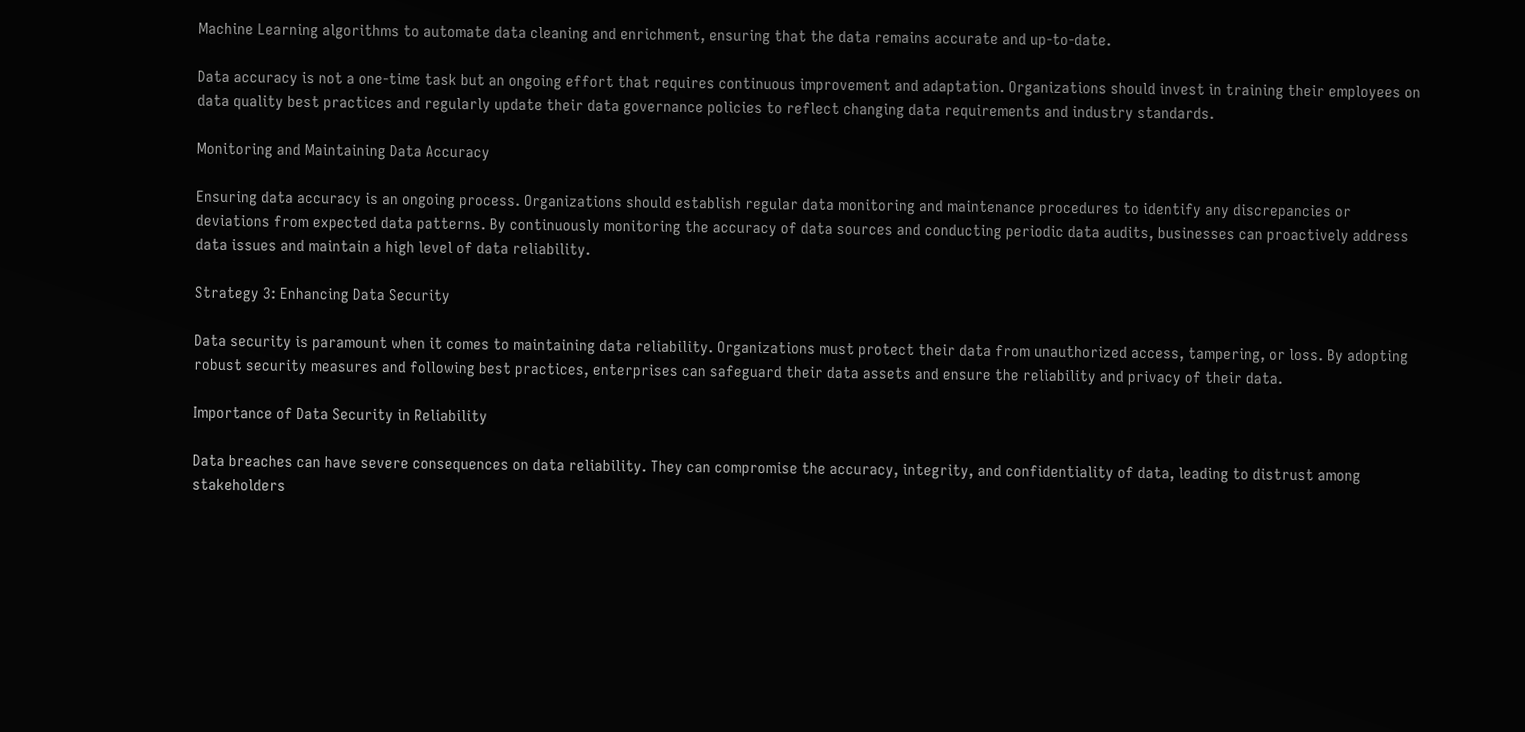Machine Learning algorithms to automate data cleaning and enrichment, ensuring that the data remains accurate and up-to-date.

Data accuracy is not a one-time task but an ongoing effort that requires continuous improvement and adaptation. Organizations should invest in training their employees on data quality best practices and regularly update their data governance policies to reflect changing data requirements and industry standards.

Monitoring and Maintaining Data Accuracy

Ensuring data accuracy is an ongoing process. Organizations should establish regular data monitoring and maintenance procedures to identify any discrepancies or deviations from expected data patterns. By continuously monitoring the accuracy of data sources and conducting periodic data audits, businesses can proactively address data issues and maintain a high level of data reliability.

Strategy 3: Enhancing Data Security

Data security is paramount when it comes to maintaining data reliability. Organizations must protect their data from unauthorized access, tampering, or loss. By adopting robust security measures and following best practices, enterprises can safeguard their data assets and ensure the reliability and privacy of their data.

Importance of Data Security in Reliability

Data breaches can have severe consequences on data reliability. They can compromise the accuracy, integrity, and confidentiality of data, leading to distrust among stakeholders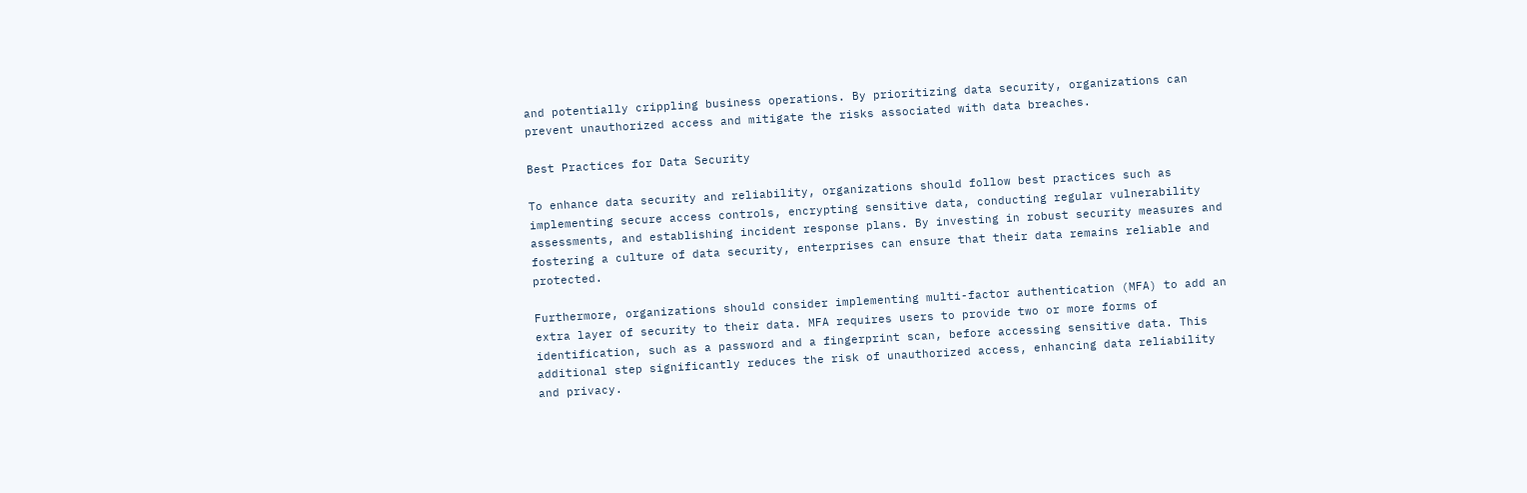and potentially crippling business operations. By prioritizing data security, organizations can prevent unauthorized access and mitigate the risks associated with data breaches.

Best Practices for Data Security

To enhance data security and reliability, organizations should follow best practices such as implementing secure access controls, encrypting sensitive data, conducting regular vulnerability assessments, and establishing incident response plans. By investing in robust security measures and fostering a culture of data security, enterprises can ensure that their data remains reliable and protected.

Furthermore, organizations should consider implementing multi-factor authentication (MFA) to add an extra layer of security to their data. MFA requires users to provide two or more forms of identification, such as a password and a fingerprint scan, before accessing sensitive data. This additional step significantly reduces the risk of unauthorized access, enhancing data reliability and privacy.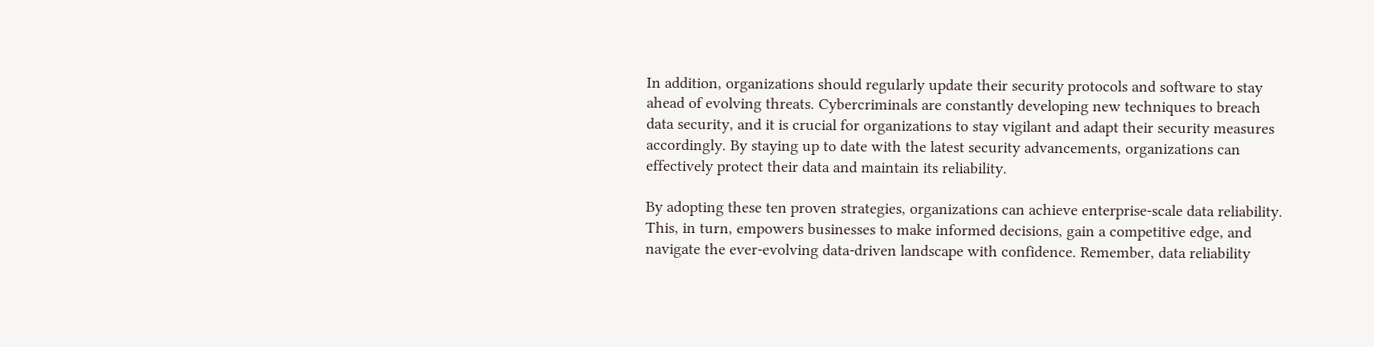In addition, organizations should regularly update their security protocols and software to stay ahead of evolving threats. Cybercriminals are constantly developing new techniques to breach data security, and it is crucial for organizations to stay vigilant and adapt their security measures accordingly. By staying up to date with the latest security advancements, organizations can effectively protect their data and maintain its reliability.

By adopting these ten proven strategies, organizations can achieve enterprise-scale data reliability. This, in turn, empowers businesses to make informed decisions, gain a competitive edge, and navigate the ever-evolving data-driven landscape with confidence. Remember, data reliability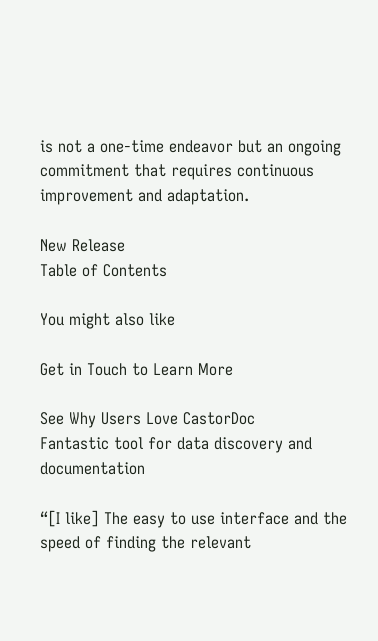is not a one-time endeavor but an ongoing commitment that requires continuous improvement and adaptation.

New Release
Table of Contents

You might also like

Get in Touch to Learn More

See Why Users Love CastorDoc
Fantastic tool for data discovery and documentation

“[I like] The easy to use interface and the speed of finding the relevant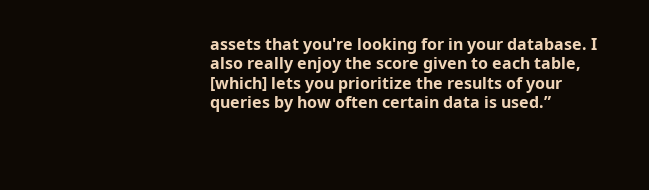assets that you're looking for in your database. I also really enjoy the score given to each table, [which] lets you prioritize the results of your queries by how often certain data is used.”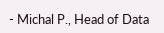- Michal P., Head of Data